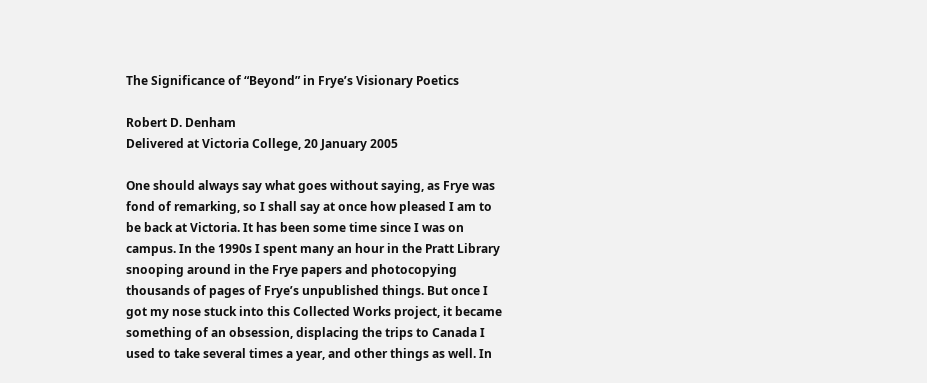The Significance of “Beyond” in Frye’s Visionary Poetics

Robert D. Denham
Delivered at Victoria College, 20 January 2005

One should always say what goes without saying, as Frye was fond of remarking, so I shall say at once how pleased I am to be back at Victoria. It has been some time since I was on campus. In the 1990s I spent many an hour in the Pratt Library snooping around in the Frye papers and photocopying thousands of pages of Frye’s unpublished things. But once I got my nose stuck into this Collected Works project, it became something of an obsession, displacing the trips to Canada I used to take several times a year, and other things as well. In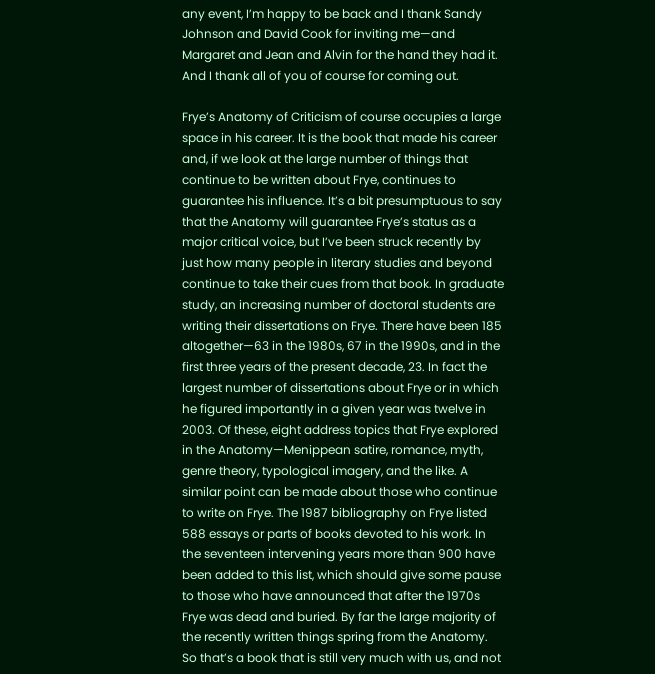any event, I’m happy to be back and I thank Sandy Johnson and David Cook for inviting me—and Margaret and Jean and Alvin for the hand they had it. And I thank all of you of course for coming out.

Frye’s Anatomy of Criticism of course occupies a large space in his career. It is the book that made his career and, if we look at the large number of things that continue to be written about Frye, continues to guarantee his influence. It’s a bit presumptuous to say that the Anatomy will guarantee Frye’s status as a major critical voice, but I’ve been struck recently by just how many people in literary studies and beyond continue to take their cues from that book. In graduate study, an increasing number of doctoral students are writing their dissertations on Frye. There have been 185 altogether—63 in the 1980s, 67 in the 1990s, and in the first three years of the present decade, 23. In fact the largest number of dissertations about Frye or in which he figured importantly in a given year was twelve in 2003. Of these, eight address topics that Frye explored in the Anatomy—Menippean satire, romance, myth, genre theory, typological imagery, and the like. A similar point can be made about those who continue to write on Frye. The 1987 bibliography on Frye listed 588 essays or parts of books devoted to his work. In the seventeen intervening years more than 900 have been added to this list, which should give some pause to those who have announced that after the 1970s Frye was dead and buried. By far the large majority of the recently written things spring from the Anatomy. So that’s a book that is still very much with us, and not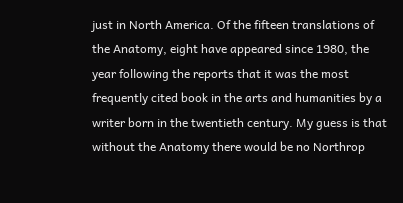just in North America. Of the fifteen translations of the Anatomy, eight have appeared since 1980, the year following the reports that it was the most frequently cited book in the arts and humanities by a writer born in the twentieth century. My guess is that without the Anatomy there would be no Northrop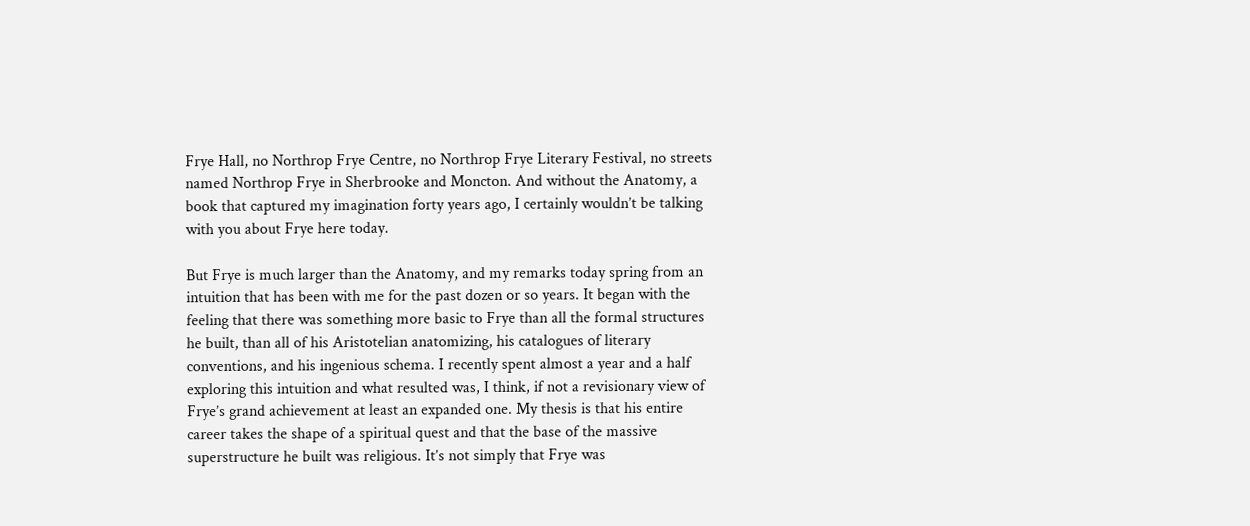Frye Hall, no Northrop Frye Centre, no Northrop Frye Literary Festival, no streets named Northrop Frye in Sherbrooke and Moncton. And without the Anatomy, a book that captured my imagination forty years ago, I certainly wouldn’t be talking with you about Frye here today.

But Frye is much larger than the Anatomy, and my remarks today spring from an intuition that has been with me for the past dozen or so years. It began with the feeling that there was something more basic to Frye than all the formal structures he built, than all of his Aristotelian anatomizing, his catalogues of literary conventions, and his ingenious schema. I recently spent almost a year and a half exploring this intuition and what resulted was, I think, if not a revisionary view of Frye’s grand achievement at least an expanded one. My thesis is that his entire career takes the shape of a spiritual quest and that the base of the massive superstructure he built was religious. It’s not simply that Frye was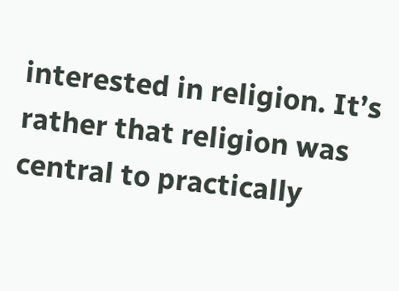interested in religion. It’s rather that religion was central to practically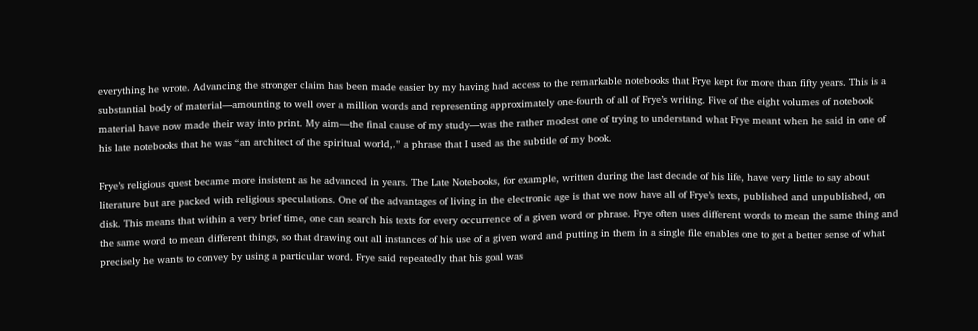everything he wrote. Advancing the stronger claim has been made easier by my having had access to the remarkable notebooks that Frye kept for more than fifty years. This is a substantial body of material—amounting to well over a million words and representing approximately one-fourth of all of Frye’s writing. Five of the eight volumes of notebook material have now made their way into print. My aim—the final cause of my study—was the rather modest one of trying to understand what Frye meant when he said in one of his late notebooks that he was “an architect of the spiritual world,.” a phrase that I used as the subtitle of my book.

Frye’s religious quest became more insistent as he advanced in years. The Late Notebooks, for example, written during the last decade of his life, have very little to say about literature but are packed with religious speculations. One of the advantages of living in the electronic age is that we now have all of Frye’s texts, published and unpublished, on disk. This means that within a very brief time, one can search his texts for every occurrence of a given word or phrase. Frye often uses different words to mean the same thing and the same word to mean different things, so that drawing out all instances of his use of a given word and putting in them in a single file enables one to get a better sense of what precisely he wants to convey by using a particular word. Frye said repeatedly that his goal was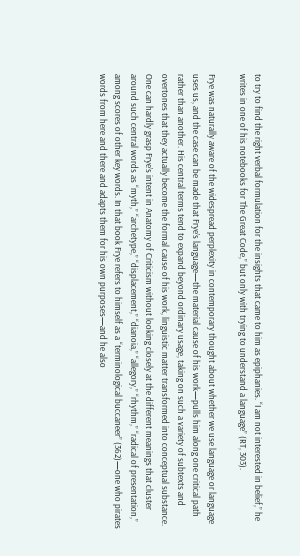to try to find the right verbal formulation for the insights that came to him as epiphanies. “I am not interested in belief,” he writes in one of his notebooks for The Great Code,” but only with trying to understand a language” (RT, 303).

Frye was naturally aware of the widespread perplexity in contemporary thought about whether we use language or language uses us, and the case can be made that Frye’s language—the material cause of his work—pulls him along one critical path rather than another. His central terms tend to expand beyond ordinary usage, taking on such a variety of subtexts and overtones that they actually become the formal cause of his work, linguistic matter transformed into conceptual substance. One can hardly grasp Frye’s intent in Anatomy of Criticism without looking closely at the different meanings that cluster around such central words as “myth,” “archetype,” “displacement,” “dianoia,” “allegory,” “rhythm,” “radical of presentation,” among scores of other key words. In that book Frye refers to himself as a “terminological buccaneer” (362)—one who pirates words from here and there and adapts them for his own purposes—and he also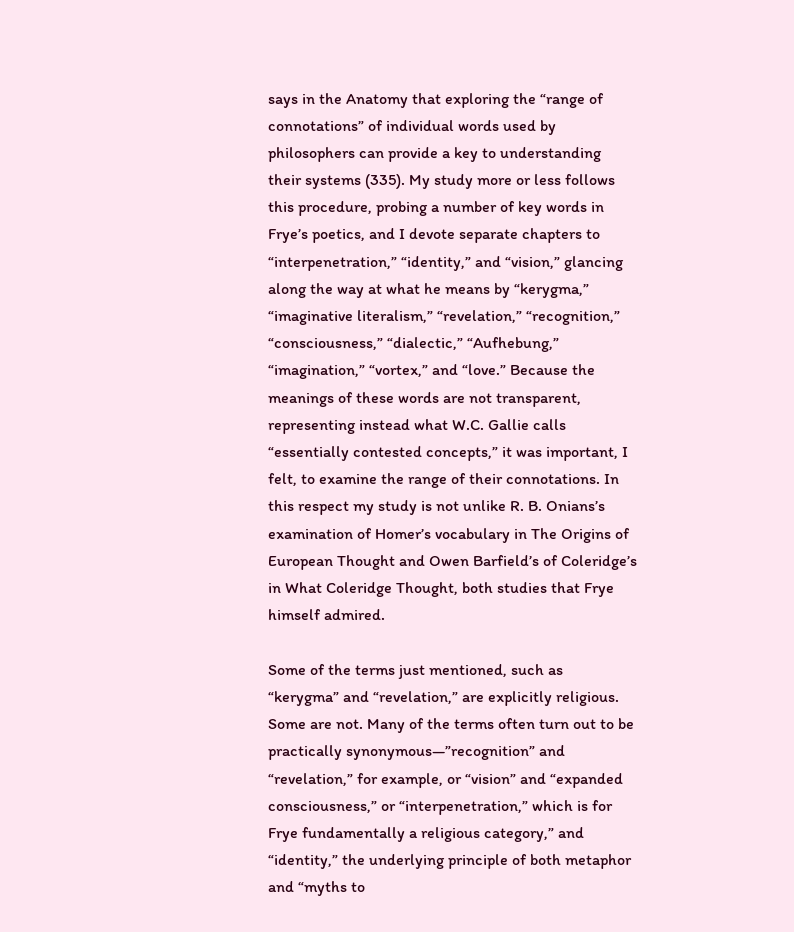says in the Anatomy that exploring the “range of connotations” of individual words used by philosophers can provide a key to understanding their systems (335). My study more or less follows this procedure, probing a number of key words in Frye’s poetics, and I devote separate chapters to “interpenetration,” “identity,” and “vision,” glancing along the way at what he means by “kerygma,” “imaginative literalism,” “revelation,” “recognition,” “consciousness,” “dialectic,” “Aufhebung,” “imagination,” “vortex,” and “love.” Because the meanings of these words are not transparent, representing instead what W.C. Gallie calls “essentially contested concepts,” it was important, I felt, to examine the range of their connotations. In this respect my study is not unlike R. B. Onians’s examination of Homer’s vocabulary in The Origins of European Thought and Owen Barfield’s of Coleridge’s in What Coleridge Thought, both studies that Frye himself admired.

Some of the terms just mentioned, such as “kerygma” and “revelation,” are explicitly religious. Some are not. Many of the terms often turn out to be practically synonymous—”recognition” and “revelation,” for example, or “vision” and “expanded consciousness,” or “interpenetration,” which is for Frye fundamentally a religious category,” and “identity,” the underlying principle of both metaphor and “myths to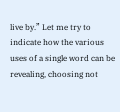live by.” Let me try to indicate how the various uses of a single word can be revealing, choosing not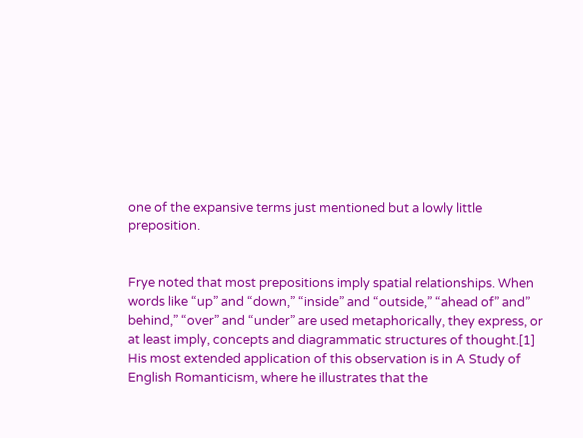one of the expansive terms just mentioned but a lowly little preposition.


Frye noted that most prepositions imply spatial relationships. When words like “up” and “down,” “inside” and “outside,” “ahead of” and” behind,” “over” and “under” are used metaphorically, they express, or at least imply, concepts and diagrammatic structures of thought.[1] His most extended application of this observation is in A Study of English Romanticism, where he illustrates that the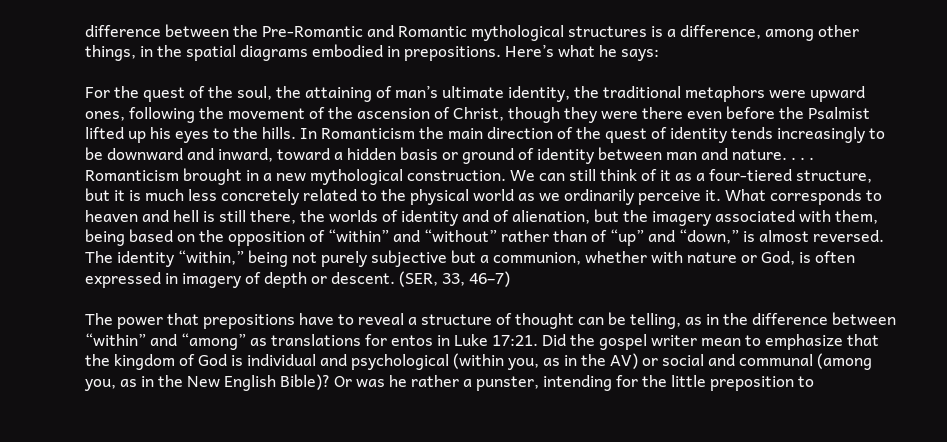difference between the Pre-Romantic and Romantic mythological structures is a difference, among other things, in the spatial diagrams embodied in prepositions. Here’s what he says:

For the quest of the soul, the attaining of man’s ultimate identity, the traditional metaphors were upward ones, following the movement of the ascension of Christ, though they were there even before the Psalmist lifted up his eyes to the hills. In Romanticism the main direction of the quest of identity tends increasingly to be downward and inward, toward a hidden basis or ground of identity between man and nature. . . . Romanticism brought in a new mythological construction. We can still think of it as a four-tiered structure, but it is much less concretely related to the physical world as we ordinarily perceive it. What corresponds to heaven and hell is still there, the worlds of identity and of alienation, but the imagery associated with them, being based on the opposition of “within” and “without” rather than of “up” and “down,” is almost reversed. The identity “within,” being not purely subjective but a communion, whether with nature or God, is often expressed in imagery of depth or descent. (SER, 33, 46–7)

The power that prepositions have to reveal a structure of thought can be telling, as in the difference between “within” and “among” as translations for entos in Luke 17:21. Did the gospel writer mean to emphasize that the kingdom of God is individual and psychological (within you, as in the AV) or social and communal (among you, as in the New English Bible)? Or was he rather a punster, intending for the little preposition to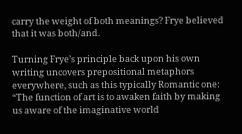carry the weight of both meanings? Frye believed that it was both/and.

Turning Frye’s principle back upon his own writing uncovers prepositional metaphors everywhere, such as this typically Romantic one: “The function of art is to awaken faith by making us aware of the imaginative world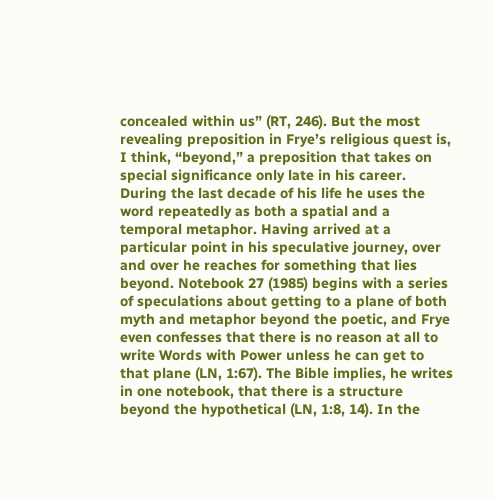concealed within us” (RT, 246). But the most revealing preposition in Frye’s religious quest is, I think, “beyond,” a preposition that takes on special significance only late in his career. During the last decade of his life he uses the word repeatedly as both a spatial and a temporal metaphor. Having arrived at a particular point in his speculative journey, over and over he reaches for something that lies beyond. Notebook 27 (1985) begins with a series of speculations about getting to a plane of both myth and metaphor beyond the poetic, and Frye even confesses that there is no reason at all to write Words with Power unless he can get to that plane (LN, 1:67). The Bible implies, he writes in one notebook, that there is a structure beyond the hypothetical (LN, 1:8, 14). In the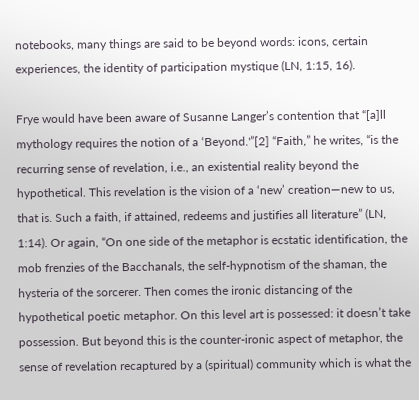notebooks, many things are said to be beyond words: icons, certain experiences, the identity of participation mystique (LN, 1:15, 16).

Frye would have been aware of Susanne Langer’s contention that “[a]ll mythology requires the notion of a ‘Beyond.'”[2] “Faith,” he writes, “is the recurring sense of revelation, i.e., an existential reality beyond the hypothetical. This revelation is the vision of a ‘new’ creation—new to us, that is. Such a faith, if attained, redeems and justifies all literature” (LN, 1:14). Or again, “On one side of the metaphor is ecstatic identification, the mob frenzies of the Bacchanals, the self-hypnotism of the shaman, the hysteria of the sorcerer. Then comes the ironic distancing of the hypothetical poetic metaphor. On this level art is possessed: it doesn’t take possession. But beyond this is the counter-ironic aspect of metaphor, the sense of revelation recaptured by a (spiritual) community which is what the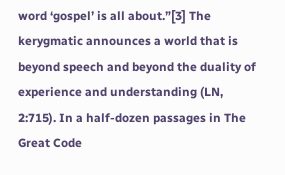word ‘gospel’ is all about.”[3] The kerygmatic announces a world that is beyond speech and beyond the duality of experience and understanding (LN, 2:715). In a half-dozen passages in The Great Code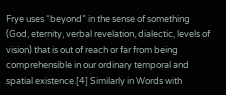Frye uses “beyond” in the sense of something (God, eternity, verbal revelation, dialectic, levels of vision) that is out of reach or far from being comprehensible in our ordinary temporal and spatial existence.[4] Similarly in Words with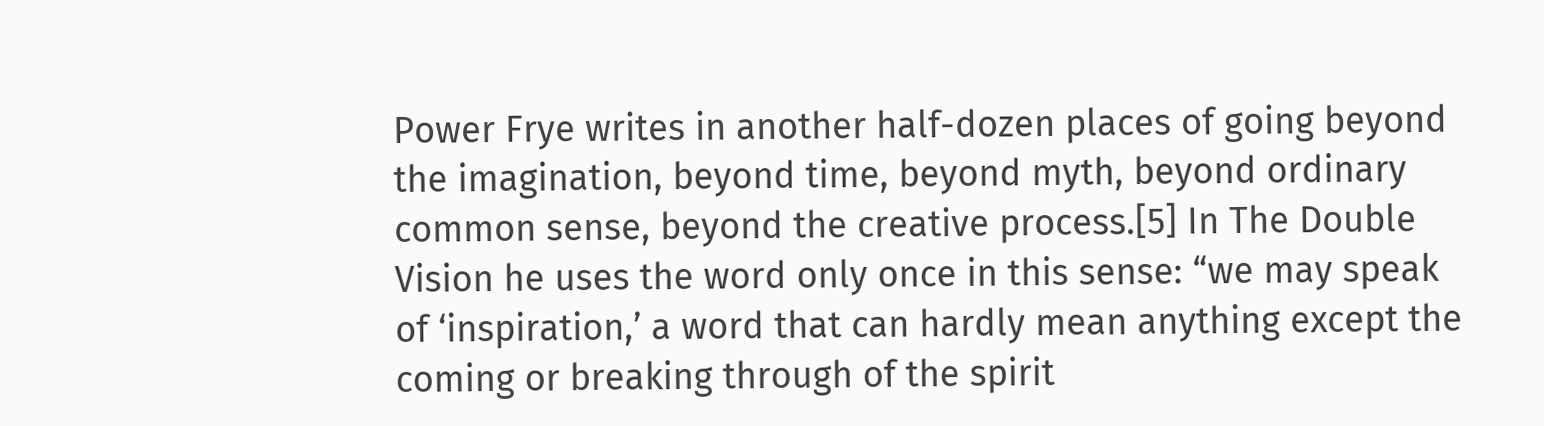Power Frye writes in another half-dozen places of going beyond the imagination, beyond time, beyond myth, beyond ordinary common sense, beyond the creative process.[5] In The Double Vision he uses the word only once in this sense: “we may speak of ‘inspiration,’ a word that can hardly mean anything except the coming or breaking through of the spirit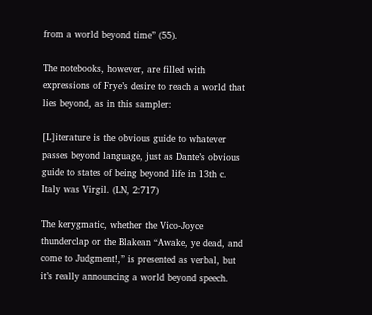from a world beyond time” (55).

The notebooks, however, are filled with expressions of Frye’s desire to reach a world that lies beyond, as in this sampler:

[L]iterature is the obvious guide to whatever passes beyond language, just as Dante’s obvious guide to states of being beyond life in 13th c. Italy was Virgil. (LN, 2:717)

The kerygmatic, whether the Vico-Joyce thunderclap or the Blakean “Awake, ye dead, and come to Judgment!,” is presented as verbal, but it’s really announcing a world beyond speech.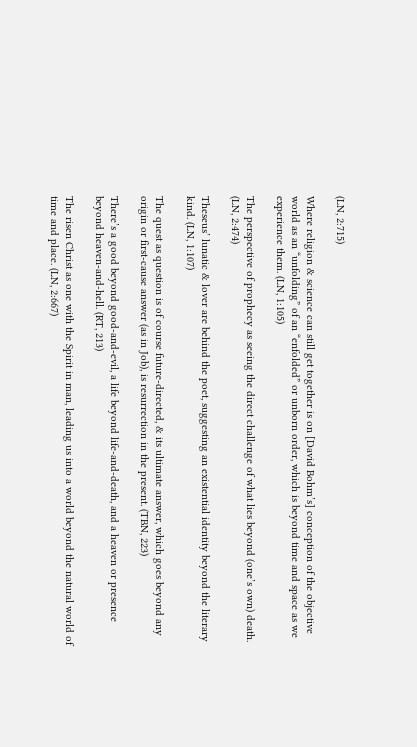(LN, 2:715)

Where religion & science can still get together is on [David Bohm’s] conception of the objective world as an “unfolding” of an “enfolded” or unborn order, which is beyond time and space as we experience them. (LN, 1:105)

The perspective of prophecy as seeing the direct challenge of what lies beyond (one’s own) death. (LN, 2:474)

Theseus’ lunatic & lover are behind the poet, suggesting an existential identity beyond the literary kind. (LN, 1:107)

The quest as question is of course future-directed, & its ultimate answer, which goes beyond any origin or first-cause answer (as in Job), is resurrection in the present. (TBN, 223)

There’s a good beyond good-and-evil, a life beyond life-and-death, and a heaven or presence beyond heaven-and-hell. (RT, 213)

The risen Christ as one with the Spirit in man, leading us into a world beyond the natural world of time and place. (LN, 2:667)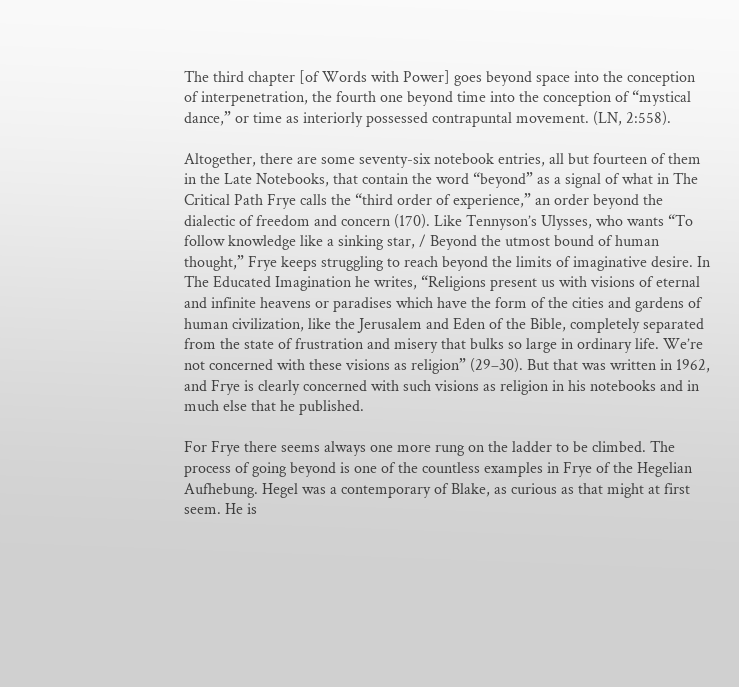The third chapter [of Words with Power] goes beyond space into the conception of interpenetration, the fourth one beyond time into the conception of “mystical dance,” or time as interiorly possessed contrapuntal movement. (LN, 2:558).

Altogether, there are some seventy-six notebook entries, all but fourteen of them in the Late Notebooks, that contain the word “beyond” as a signal of what in The Critical Path Frye calls the “third order of experience,” an order beyond the dialectic of freedom and concern (170). Like Tennyson’s Ulysses, who wants “To follow knowledge like a sinking star, / Beyond the utmost bound of human thought,” Frye keeps struggling to reach beyond the limits of imaginative desire. In The Educated Imagination he writes, “Religions present us with visions of eternal and infinite heavens or paradises which have the form of the cities and gardens of human civilization, like the Jerusalem and Eden of the Bible, completely separated from the state of frustration and misery that bulks so large in ordinary life. We’re not concerned with these visions as religion” (29–30). But that was written in 1962, and Frye is clearly concerned with such visions as religion in his notebooks and in much else that he published.

For Frye there seems always one more rung on the ladder to be climbed. The process of going beyond is one of the countless examples in Frye of the Hegelian Aufhebung. Hegel was a contemporary of Blake, as curious as that might at first seem. He is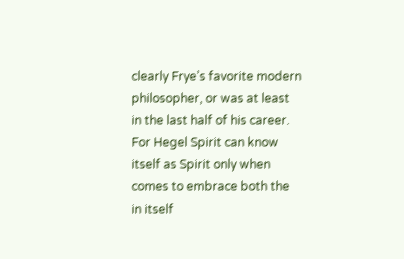clearly Frye’s favorite modern philosopher, or was at least in the last half of his career. For Hegel Spirit can know itself as Spirit only when comes to embrace both the in itself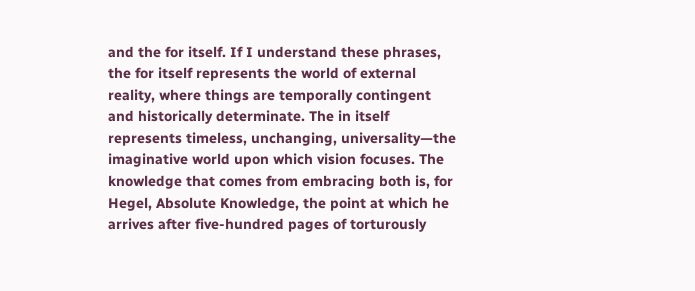and the for itself. If I understand these phrases, the for itself represents the world of external reality, where things are temporally contingent and historically determinate. The in itself represents timeless, unchanging, universality—the imaginative world upon which vision focuses. The knowledge that comes from embracing both is, for Hegel, Absolute Knowledge, the point at which he arrives after five-hundred pages of torturously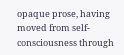opaque prose, having moved from self-consciousness through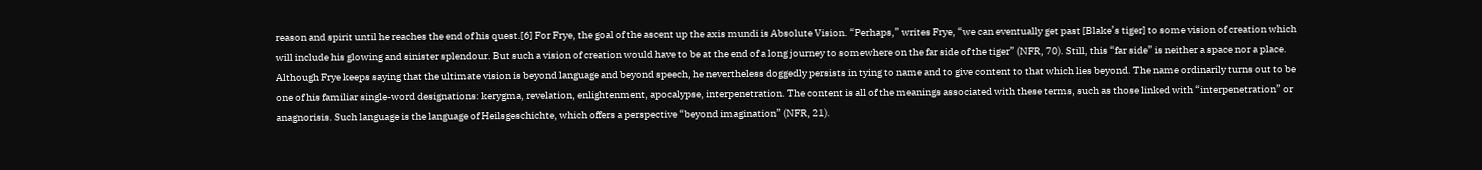reason and spirit until he reaches the end of his quest.[6] For Frye, the goal of the ascent up the axis mundi is Absolute Vision. “Perhaps,” writes Frye, “we can eventually get past [Blake’s tiger] to some vision of creation which will include his glowing and sinister splendour. But such a vision of creation would have to be at the end of a long journey to somewhere on the far side of the tiger” (NFR, 70). Still, this “far side” is neither a space nor a place. Although Frye keeps saying that the ultimate vision is beyond language and beyond speech, he nevertheless doggedly persists in tying to name and to give content to that which lies beyond. The name ordinarily turns out to be one of his familiar single-word designations: kerygma, revelation, enlightenment, apocalypse, interpenetration. The content is all of the meanings associated with these terms, such as those linked with “interpenetration” or anagnorisis. Such language is the language of Heilsgeschichte, which offers a perspective “beyond imagination” (NFR, 21).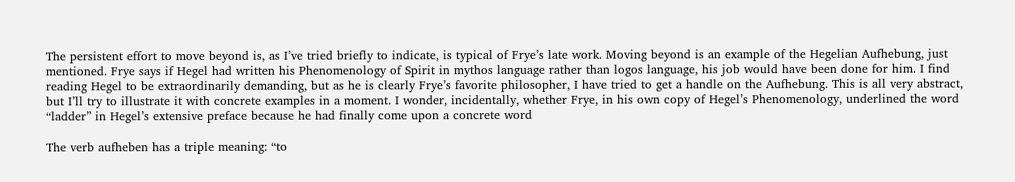The persistent effort to move beyond is, as I’ve tried briefly to indicate, is typical of Frye’s late work. Moving beyond is an example of the Hegelian Aufhebung, just mentioned. Frye says if Hegel had written his Phenomenology of Spirit in mythos language rather than logos language, his job would have been done for him. I find reading Hegel to be extraordinarily demanding, but as he is clearly Frye’s favorite philosopher, I have tried to get a handle on the Aufhebung. This is all very abstract, but I’ll try to illustrate it with concrete examples in a moment. I wonder, incidentally, whether Frye, in his own copy of Hegel’s Phenomenology, underlined the word “ladder” in Hegel’s extensive preface because he had finally come upon a concrete word

The verb aufheben has a triple meaning: “to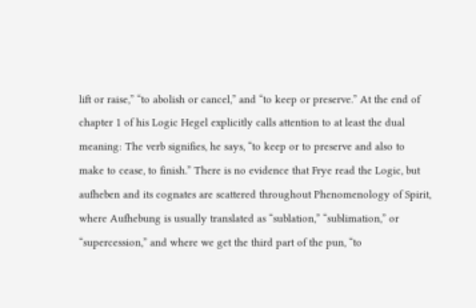lift or raise,” “to abolish or cancel,” and “to keep or preserve.” At the end of chapter 1 of his Logic Hegel explicitly calls attention to at least the dual meaning: The verb signifies, he says, “to keep or to preserve and also to make to cease, to finish.” There is no evidence that Frye read the Logic, but aufheben and its cognates are scattered throughout Phenomenology of Spirit, where Aufhebung is usually translated as “sublation,” “sublimation,” or “supercession,” and where we get the third part of the pun, “to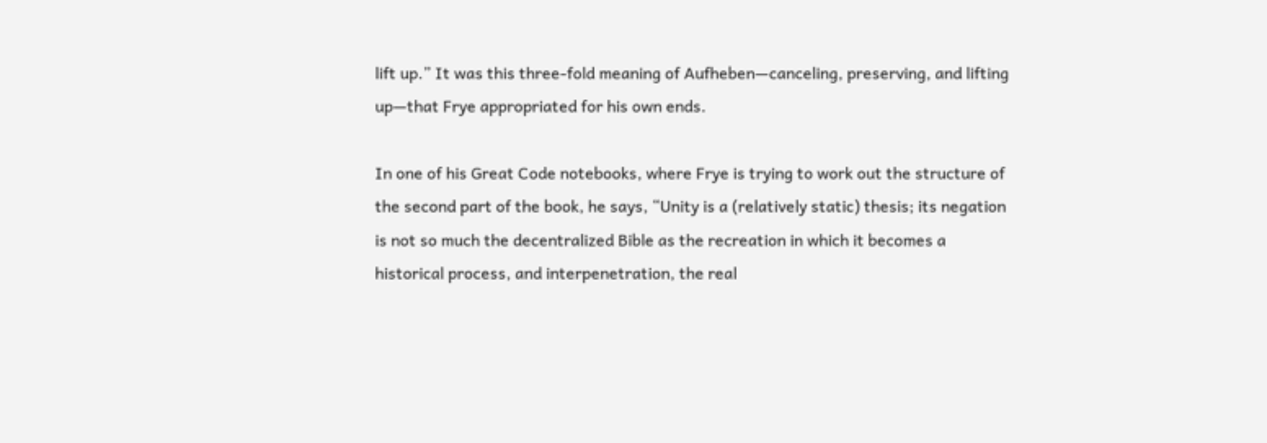lift up.” It was this three-fold meaning of Aufheben—canceling, preserving, and lifting up—that Frye appropriated for his own ends.

In one of his Great Code notebooks, where Frye is trying to work out the structure of the second part of the book, he says, “Unity is a (relatively static) thesis; its negation is not so much the decentralized Bible as the recreation in which it becomes a historical process, and interpenetration, the real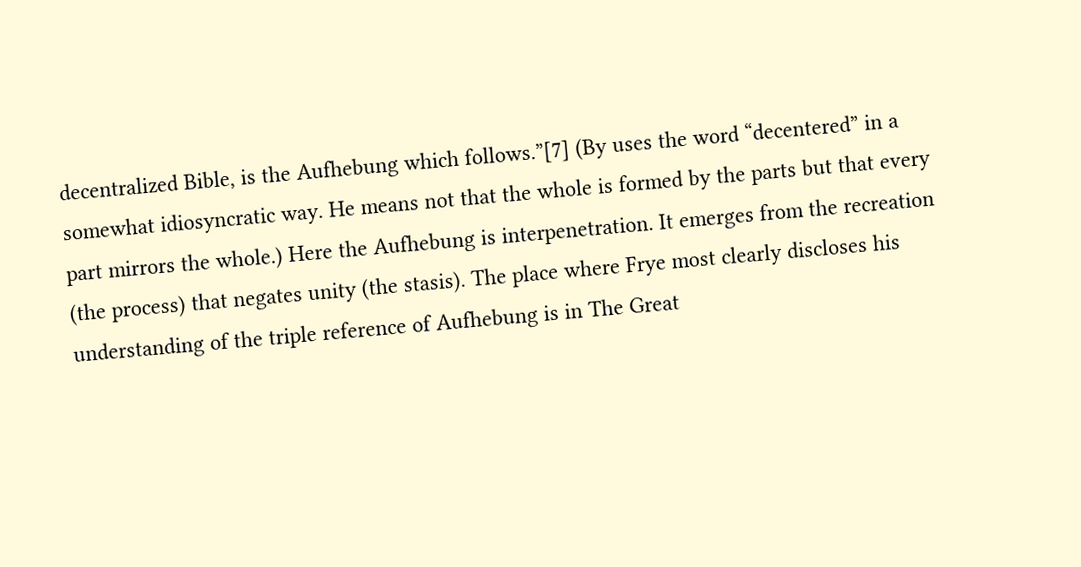decentralized Bible, is the Aufhebung which follows.”[7] (By uses the word “decentered” in a somewhat idiosyncratic way. He means not that the whole is formed by the parts but that every part mirrors the whole.) Here the Aufhebung is interpenetration. It emerges from the recreation (the process) that negates unity (the stasis). The place where Frye most clearly discloses his understanding of the triple reference of Aufhebung is in The Great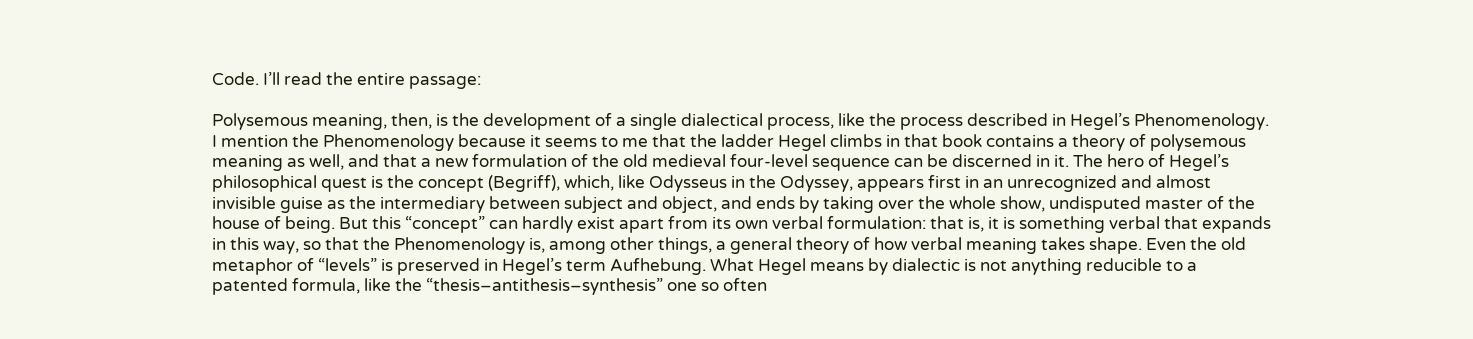Code. I’ll read the entire passage:

Polysemous meaning, then, is the development of a single dialectical process, like the process described in Hegel’s Phenomenology. I mention the Phenomenology because it seems to me that the ladder Hegel climbs in that book contains a theory of polysemous meaning as well, and that a new formulation of the old medieval four-level sequence can be discerned in it. The hero of Hegel’s philosophical quest is the concept (Begriff), which, like Odysseus in the Odyssey, appears first in an unrecognized and almost invisible guise as the intermediary between subject and object, and ends by taking over the whole show, undisputed master of the house of being. But this “concept” can hardly exist apart from its own verbal formulation: that is, it is something verbal that expands in this way, so that the Phenomenology is, among other things, a general theory of how verbal meaning takes shape. Even the old metaphor of “levels” is preserved in Hegel’s term Aufhebung. What Hegel means by dialectic is not anything reducible to a patented formula, like the “thesis–antithesis–synthesis” one so often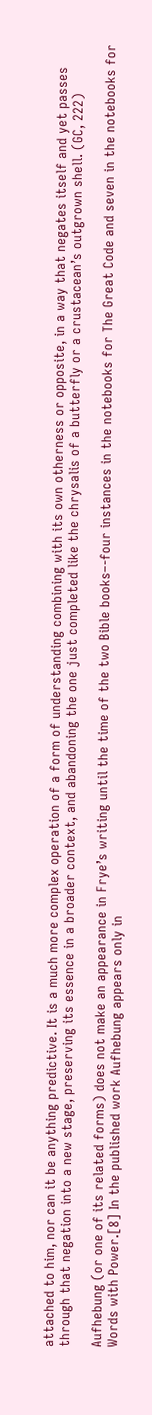attached to him, nor can it be anything predictive. It is a much more complex operation of a form of understanding combining with its own otherness or opposite, in a way that negates itself and yet passes through that negation into a new stage, preserving its essence in a broader context, and abandoning the one just completed like the chrysalis of a butterfly or a crustacean’s outgrown shell. (GC, 222)

Aufhebung (or one of its related forms) does not make an appearance in Frye’s writing until the time of the two Bible books–-four instances in the notebooks for The Great Code and seven in the notebooks for Words with Power.[8] In the published work Aufhebung appears only in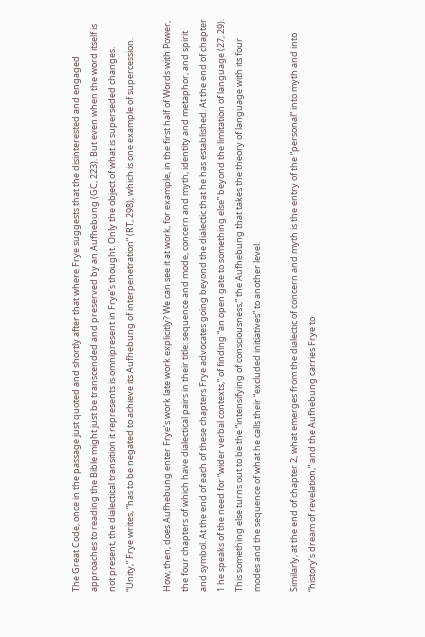The Great Code, once in the passage just quoted and shortly after that where Frye suggests that the disinterested and engaged approaches to reading the Bible might just be transcended and preserved by an Aufhebung (GC, 223). But even when the word itself is not present, the dialectical transition it represents is omnipresent in Frye’s thought. Only the object of what is superseded changes. “Unity,” Frye writes, “has to be negated to achieve its Aufhebung of interpenetration” (RT, 298), which is one example of supercession.

How, then, does Aufhebung enter Frye’s work late work explicitly? We can see it at work, for example, in the first half of Words with Power, the four chapters of which have dialectical pairs in their title: sequence and mode, concern and myth, identity and metaphor, and spirit and symbol. At the end of each of these chapters Frye advocates going beyond the dialectic that he has established. At the end of chapter 1 he speaks of the need for “wider verbal contexts,” of finding “an open gate to something else” beyond the limitation of language (27, 29). This something else turns out to be the “intensifying of consciousness,” the Aufhebung that takes the theory of language with its four modes and the sequence of what he calls their “excluded initiatives” to another level.

Similarly, at the end of chapter 2, what emerges from the dialectic of concern and myth is the entry of the “personal” into myth and into “history’s dream of revelation,” and the Aufhebung carries Frye to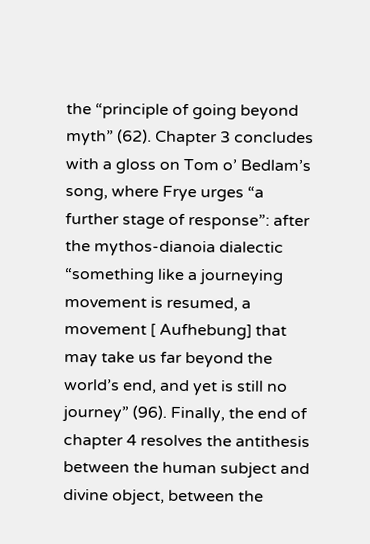the “principle of going beyond myth” (62). Chapter 3 concludes with a gloss on Tom o’ Bedlam’s song, where Frye urges “a further stage of response”: after the mythos-dianoia dialectic “something like a journeying movement is resumed, a movement [ Aufhebung] that may take us far beyond the world’s end, and yet is still no journey” (96). Finally, the end of chapter 4 resolves the antithesis between the human subject and divine object, between the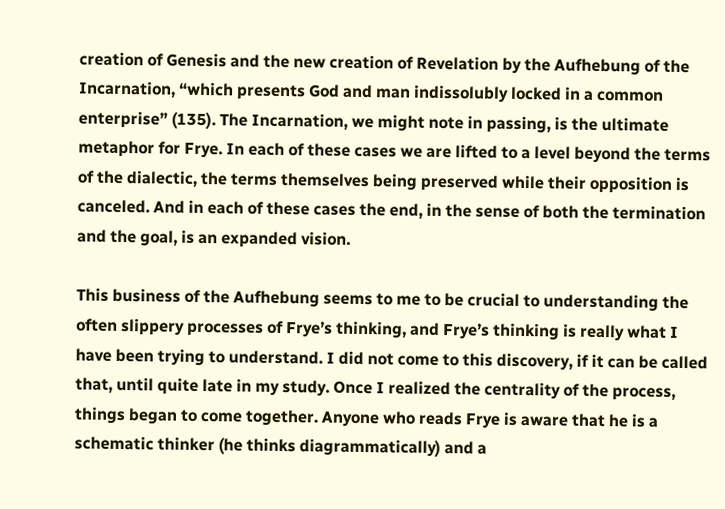creation of Genesis and the new creation of Revelation by the Aufhebung of the Incarnation, “which presents God and man indissolubly locked in a common enterprise” (135). The Incarnation, we might note in passing, is the ultimate metaphor for Frye. In each of these cases we are lifted to a level beyond the terms of the dialectic, the terms themselves being preserved while their opposition is canceled. And in each of these cases the end, in the sense of both the termination and the goal, is an expanded vision.

This business of the Aufhebung seems to me to be crucial to understanding the often slippery processes of Frye’s thinking, and Frye’s thinking is really what I have been trying to understand. I did not come to this discovery, if it can be called that, until quite late in my study. Once I realized the centrality of the process, things began to come together. Anyone who reads Frye is aware that he is a schematic thinker (he thinks diagrammatically) and a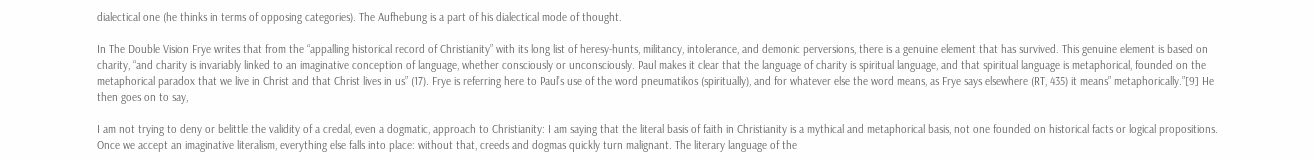dialectical one (he thinks in terms of opposing categories). The Aufhebung is a part of his dialectical mode of thought.

In The Double Vision Frye writes that from the “appalling historical record of Christianity” with its long list of heresy-hunts, militancy, intolerance, and demonic perversions, there is a genuine element that has survived. This genuine element is based on charity, “and charity is invariably linked to an imaginative conception of language, whether consciously or unconsciously. Paul makes it clear that the language of charity is spiritual language, and that spiritual language is metaphorical, founded on the metaphorical paradox that we live in Christ and that Christ lives in us” (17). Frye is referring here to Paul’s use of the word pneumatikos (spiritually), and for whatever else the word means, as Frye says elsewhere (RT, 435) it means” metaphorically.”[9] He then goes on to say,

I am not trying to deny or belittle the validity of a credal, even a dogmatic, approach to Christianity: I am saying that the literal basis of faith in Christianity is a mythical and metaphorical basis, not one founded on historical facts or logical propositions. Once we accept an imaginative literalism, everything else falls into place: without that, creeds and dogmas quickly turn malignant. The literary language of the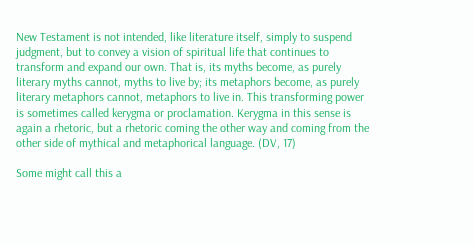New Testament is not intended, like literature itself, simply to suspend judgment, but to convey a vision of spiritual life that continues to transform and expand our own. That is, its myths become, as purely literary myths cannot, myths to live by; its metaphors become, as purely literary metaphors cannot, metaphors to live in. This transforming power is sometimes called kerygma or proclamation. Kerygma in this sense is again a rhetoric, but a rhetoric coming the other way and coming from the other side of mythical and metaphorical language. (DV, 17)

Some might call this a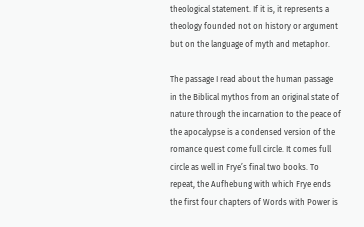theological statement. If it is, it represents a theology founded not on history or argument but on the language of myth and metaphor.

The passage I read about the human passage in the Biblical mythos from an original state of nature through the incarnation to the peace of the apocalypse is a condensed version of the romance quest come full circle. It comes full circle as well in Frye’s final two books. To repeat, the Aufhebung with which Frye ends the first four chapters of Words with Power is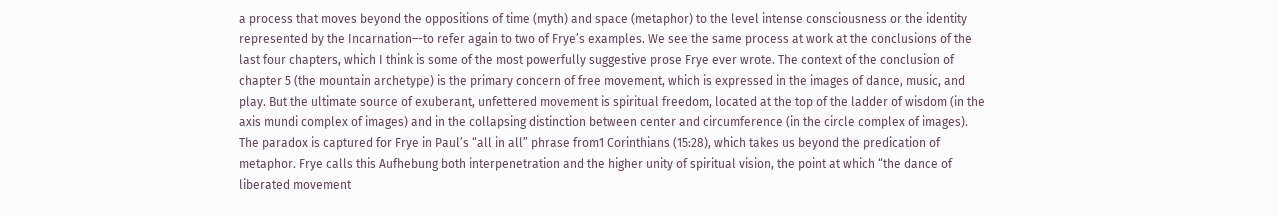a process that moves beyond the oppositions of time (myth) and space (metaphor) to the level intense consciousness or the identity represented by the Incarnation–-to refer again to two of Frye’s examples. We see the same process at work at the conclusions of the last four chapters, which I think is some of the most powerfully suggestive prose Frye ever wrote. The context of the conclusion of chapter 5 (the mountain archetype) is the primary concern of free movement, which is expressed in the images of dance, music, and play. But the ultimate source of exuberant, unfettered movement is spiritual freedom, located at the top of the ladder of wisdom (in the axis mundi complex of images) and in the collapsing distinction between center and circumference (in the circle complex of images). The paradox is captured for Frye in Paul’s “all in all” phrase from1 Corinthians (15:28), which takes us beyond the predication of metaphor. Frye calls this Aufhebung both interpenetration and the higher unity of spiritual vision, the point at which “the dance of liberated movement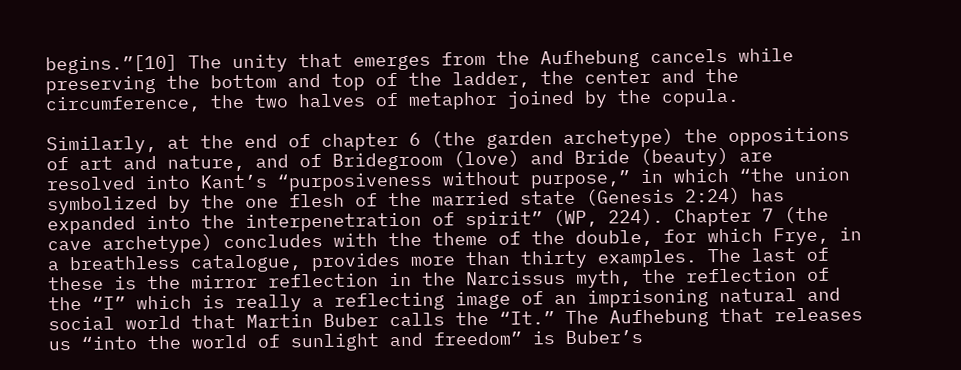begins.”[10] The unity that emerges from the Aufhebung cancels while preserving the bottom and top of the ladder, the center and the circumference, the two halves of metaphor joined by the copula.

Similarly, at the end of chapter 6 (the garden archetype) the oppositions of art and nature, and of Bridegroom (love) and Bride (beauty) are resolved into Kant’s “purposiveness without purpose,” in which “the union symbolized by the one flesh of the married state (Genesis 2:24) has expanded into the interpenetration of spirit” (WP, 224). Chapter 7 (the cave archetype) concludes with the theme of the double, for which Frye, in a breathless catalogue, provides more than thirty examples. The last of these is the mirror reflection in the Narcissus myth, the reflection of the “I” which is really a reflecting image of an imprisoning natural and social world that Martin Buber calls the “It.” The Aufhebung that releases us “into the world of sunlight and freedom” is Buber’s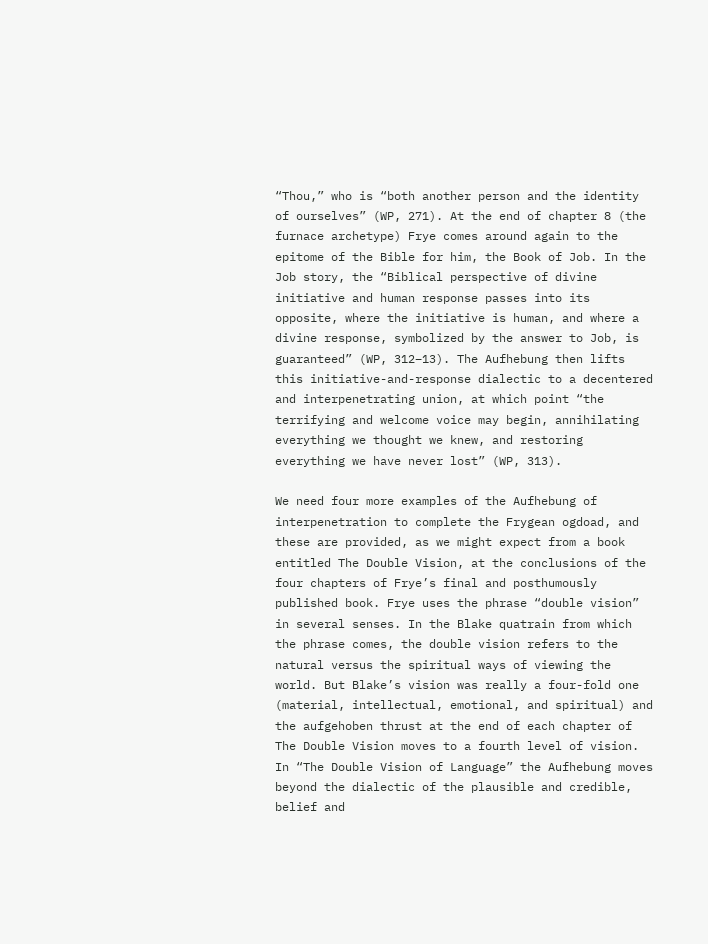“Thou,” who is “both another person and the identity of ourselves” (WP, 271). At the end of chapter 8 (the furnace archetype) Frye comes around again to the epitome of the Bible for him, the Book of Job. In the Job story, the “Biblical perspective of divine initiative and human response passes into its opposite, where the initiative is human, and where a divine response, symbolized by the answer to Job, is guaranteed” (WP, 312–13). The Aufhebung then lifts this initiative-and-response dialectic to a decentered and interpenetrating union, at which point “the terrifying and welcome voice may begin, annihilating everything we thought we knew, and restoring everything we have never lost” (WP, 313).

We need four more examples of the Aufhebung of interpenetration to complete the Frygean ogdoad, and these are provided, as we might expect from a book entitled The Double Vision, at the conclusions of the four chapters of Frye’s final and posthumously published book. Frye uses the phrase “double vision” in several senses. In the Blake quatrain from which the phrase comes, the double vision refers to the natural versus the spiritual ways of viewing the world. But Blake’s vision was really a four-fold one (material, intellectual, emotional, and spiritual) and the aufgehoben thrust at the end of each chapter of The Double Vision moves to a fourth level of vision. In “The Double Vision of Language” the Aufhebung moves beyond the dialectic of the plausible and credible, belief and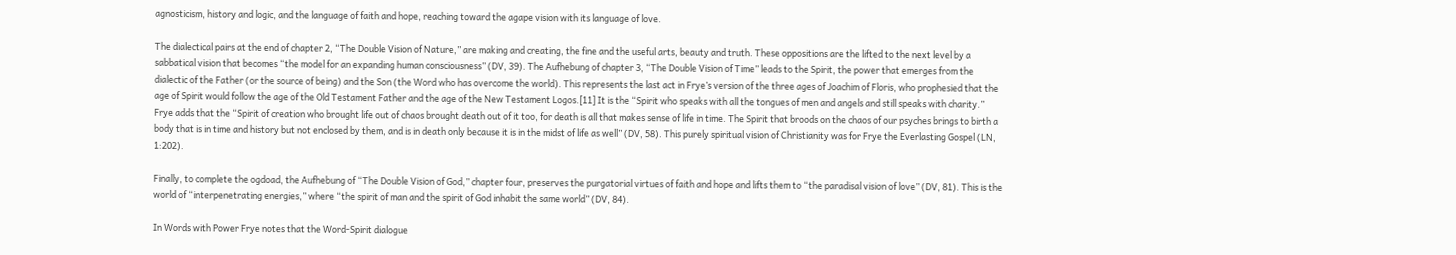agnosticism, history and logic, and the language of faith and hope, reaching toward the agape vision with its language of love.

The dialectical pairs at the end of chapter 2, “The Double Vision of Nature,” are making and creating, the fine and the useful arts, beauty and truth. These oppositions are the lifted to the next level by a sabbatical vision that becomes “the model for an expanding human consciousness” (DV, 39). The Aufhebung of chapter 3, “The Double Vision of Time” leads to the Spirit, the power that emerges from the dialectic of the Father (or the source of being) and the Son (the Word who has overcome the world). This represents the last act in Frye’s version of the three ages of Joachim of Floris, who prophesied that the age of Spirit would follow the age of the Old Testament Father and the age of the New Testament Logos.[11] It is the “Spirit who speaks with all the tongues of men and angels and still speaks with charity.” Frye adds that the “Spirit of creation who brought life out of chaos brought death out of it too, for death is all that makes sense of life in time. The Spirit that broods on the chaos of our psyches brings to birth a body that is in time and history but not enclosed by them, and is in death only because it is in the midst of life as well” (DV, 58). This purely spiritual vision of Christianity was for Frye the Everlasting Gospel (LN, 1:202).

Finally, to complete the ogdoad, the Aufhebung of “The Double Vision of God,” chapter four, preserves the purgatorial virtues of faith and hope and lifts them to “the paradisal vision of love” (DV, 81). This is the world of “interpenetrating energies,” where “the spirit of man and the spirit of God inhabit the same world” (DV, 84).

In Words with Power Frye notes that the Word-Spirit dialogue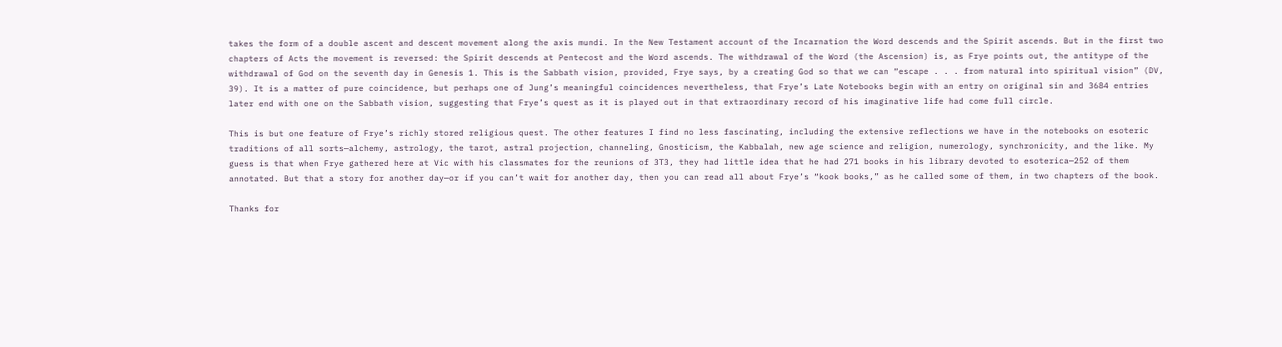takes the form of a double ascent and descent movement along the axis mundi. In the New Testament account of the Incarnation the Word descends and the Spirit ascends. But in the first two chapters of Acts the movement is reversed: the Spirit descends at Pentecost and the Word ascends. The withdrawal of the Word (the Ascension) is, as Frye points out, the antitype of the withdrawal of God on the seventh day in Genesis 1. This is the Sabbath vision, provided, Frye says, by a creating God so that we can “escape . . . from natural into spiritual vision” (DV, 39). It is a matter of pure coincidence, but perhaps one of Jung’s meaningful coincidences nevertheless, that Frye’s Late Notebooks begin with an entry on original sin and 3684 entries later end with one on the Sabbath vision, suggesting that Frye’s quest as it is played out in that extraordinary record of his imaginative life had come full circle.

This is but one feature of Frye’s richly stored religious quest. The other features I find no less fascinating, including the extensive reflections we have in the notebooks on esoteric traditions of all sorts—alchemy, astrology, the tarot, astral projection, channeling, Gnosticism, the Kabbalah, new age science and religion, numerology, synchronicity, and the like. My guess is that when Frye gathered here at Vic with his classmates for the reunions of 3T3, they had little idea that he had 271 books in his library devoted to esoterica—252 of them annotated. But that a story for another day—or if you can’t wait for another day, then you can read all about Frye’s “kook books,” as he called some of them, in two chapters of the book.

Thanks for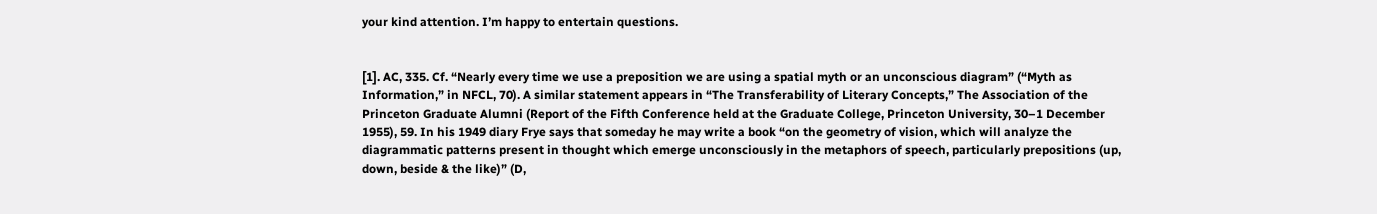your kind attention. I’m happy to entertain questions.


[1]. AC, 335. Cf. “Nearly every time we use a preposition we are using a spatial myth or an unconscious diagram” (“Myth as Information,” in NFCL, 70). A similar statement appears in “The Transferability of Literary Concepts,” The Association of the Princeton Graduate Alumni (Report of the Fifth Conference held at the Graduate College, Princeton University, 30–1 December 1955), 59. In his 1949 diary Frye says that someday he may write a book “on the geometry of vision, which will analyze the diagrammatic patterns present in thought which emerge unconsciously in the metaphors of speech, particularly prepositions (up, down, beside & the like)” (D,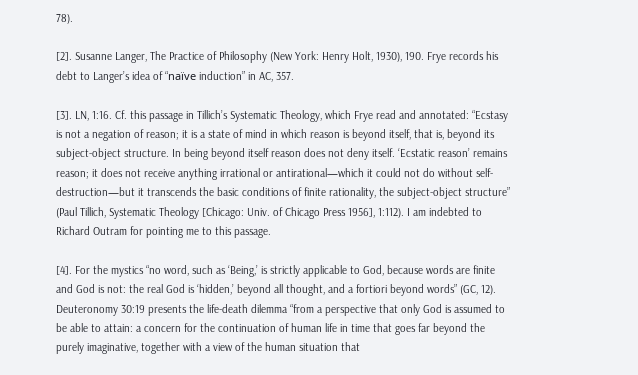78).

[2]. Susanne Langer, The Practice of Philosophy (New York: Henry Holt, 1930), 190. Frye records his debt to Langer’s idea of “naïve induction” in AC, 357.

[3]. LN, 1:16. Cf. this passage in Tillich’s Systematic Theology, which Frye read and annotated: “Ecstasy is not a negation of reason; it is a state of mind in which reason is beyond itself, that is, beyond its subject-object structure. In being beyond itself reason does not deny itself. ‘Ecstatic reason’ remains reason; it does not receive anything irrational or antirational—which it could not do without self-destruction—but it transcends the basic conditions of finite rationality, the subject-object structure” (Paul Tillich, Systematic Theology [Chicago: Univ. of Chicago Press 1956], 1:112). I am indebted to Richard Outram for pointing me to this passage.

[4]. For the mystics “no word, such as ‘Being,’ is strictly applicable to God, because words are finite and God is not: the real God is ‘hidden,’ beyond all thought, and a fortiori beyond words” (GC, 12). Deuteronomy 30:19 presents the life-death dilemma “from a perspective that only God is assumed to be able to attain: a concern for the continuation of human life in time that goes far beyond the purely imaginative, together with a view of the human situation that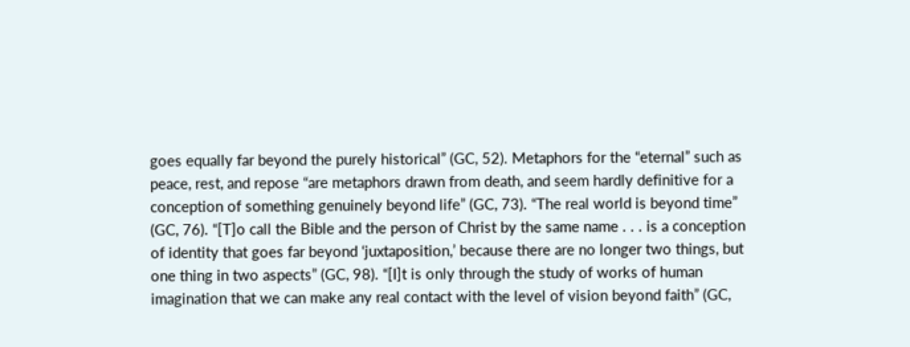goes equally far beyond the purely historical” (GC, 52). Metaphors for the “eternal” such as peace, rest, and repose “are metaphors drawn from death, and seem hardly definitive for a conception of something genuinely beyond life” (GC, 73). “The real world is beyond time” (GC, 76). “[T]o call the Bible and the person of Christ by the same name . . . is a conception of identity that goes far beyond ‘juxtaposition,’ because there are no longer two things, but one thing in two aspects” (GC, 98). “[I]t is only through the study of works of human imagination that we can make any real contact with the level of vision beyond faith” (GC,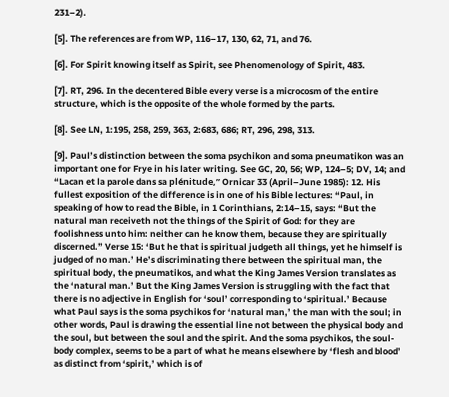231–2).

[5]. The references are from WP, 116–17, 130, 62, 71, and 76.

[6]. For Spirit knowing itself as Spirit, see Phenomenology of Spirit, 483.

[7]. RT, 296. In the decentered Bible every verse is a microcosm of the entire structure, which is the opposite of the whole formed by the parts.

[8]. See LN, 1:195, 258, 259, 363, 2:683, 686; RT, 296, 298, 313.

[9]. Paul’s distinction between the soma psychikon and soma pneumatikon was an important one for Frye in his later writing. See GC, 20, 56; WP, 124–5; DV, 14; and “Lacan et la parole dans sa plénitude,” Ornicar 33 (April–June 1985): 12. His fullest exposition of the difference is in one of his Bible lectures: “Paul, in speaking of how to read the Bible, in 1 Corinthians, 2:14–15, says: “But the natural man receiveth not the things of the Spirit of God: for they are foolishness unto him: neither can he know them, because they are spiritually discerned.” Verse 15: ‘But he that is spiritual judgeth all things, yet he himself is judged of no man.’ He’s discriminating there between the spiritual man, the spiritual body, the pneumatikos, and what the King James Version translates as the ‘natural man.’ But the King James Version is struggling with the fact that there is no adjective in English for ‘soul’ corresponding to ‘spiritual.’ Because what Paul says is the soma psychikos for ‘natural man,’ the man with the soul; in other words, Paul is drawing the essential line not between the physical body and the soul, but between the soul and the spirit. And the soma psychikos, the soul-body complex, seems to be a part of what he means elsewhere by ‘flesh and blood’ as distinct from ‘spirit,’ which is of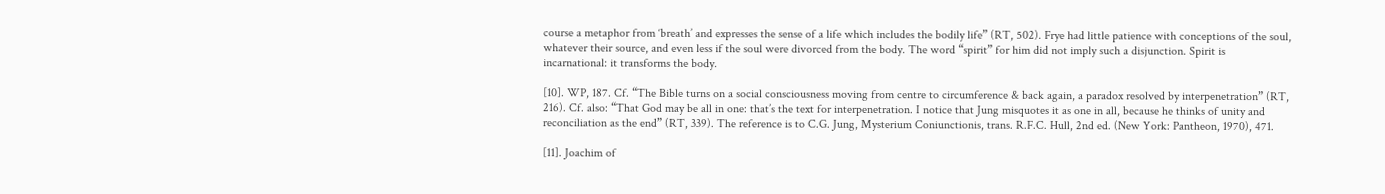course a metaphor from ‘breath’ and expresses the sense of a life which includes the bodily life” (RT, 502). Frye had little patience with conceptions of the soul, whatever their source, and even less if the soul were divorced from the body. The word “spirit” for him did not imply such a disjunction. Spirit is incarnational: it transforms the body.

[10]. WP, 187. Cf. “The Bible turns on a social consciousness moving from centre to circumference & back again, a paradox resolved by interpenetration” (RT, 216). Cf. also: “That God may be all in one: that’s the text for interpenetration. I notice that Jung misquotes it as one in all, because he thinks of unity and reconciliation as the end” (RT, 339). The reference is to C.G. Jung, Mysterium Coniunctionis, trans. R.F.C. Hull, 2nd ed. (New York: Pantheon, 1970), 471.

[11]. Joachim of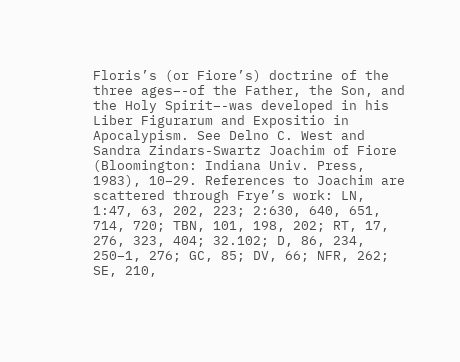Floris’s (or Fiore’s) doctrine of the three ages–-of the Father, the Son, and the Holy Spirit–-was developed in his Liber Figurarum and Expositio in Apocalypism. See Delno C. West and Sandra Zindars-Swartz Joachim of Fiore (Bloomington: Indiana Univ. Press, 1983), 10–29. References to Joachim are scattered through Frye’s work: LN, 1:47, 63, 202, 223; 2:630, 640, 651, 714, 720; TBN, 101, 198, 202; RT, 17, 276, 323, 404; 32.102; D, 86, 234, 250–1, 276; GC, 85; DV, 66; NFR, 262; SE, 210,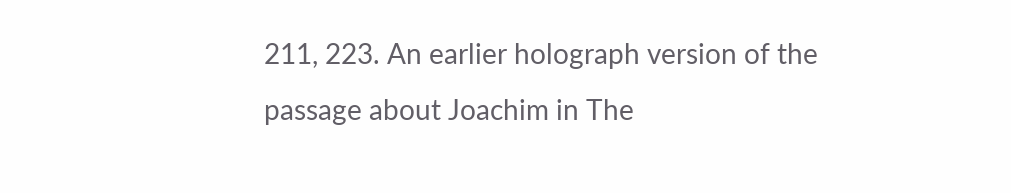211, 223. An earlier holograph version of the passage about Joachim in The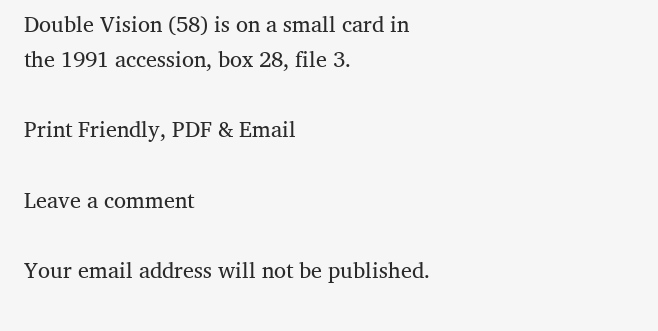Double Vision (58) is on a small card in the 1991 accession, box 28, file 3.

Print Friendly, PDF & Email

Leave a comment

Your email address will not be published.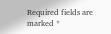Required fields are marked *